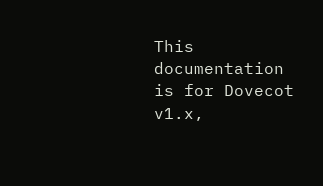This documentation is for Dovecot v1.x,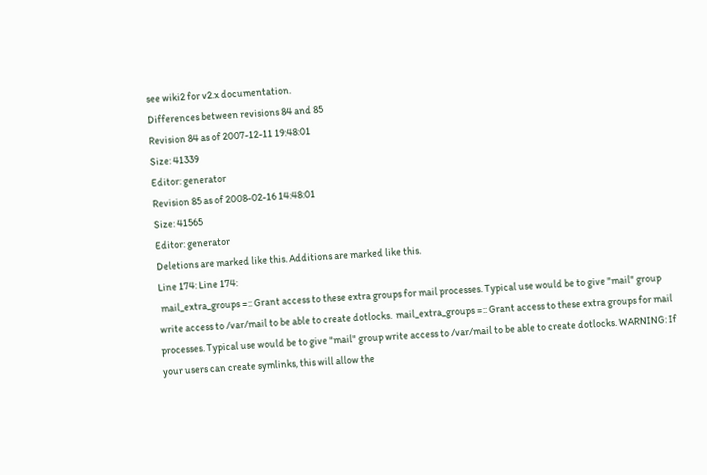see wiki2 for v2.x documentation.
Differences between revisions 84 and 85
Revision 84 as of 2007-12-11 19:48:01
Size: 41339
Editor: generator
Revision 85 as of 2008-02-16 14:48:01
Size: 41565
Editor: generator
Deletions are marked like this. Additions are marked like this.
Line 174: Line 174:
 mail_extra_groups =:: Grant access to these extra groups for mail processes. Typical use would be to give "mail" group write access to /var/mail to be able to create dotlocks.  mail_extra_groups =:: Grant access to these extra groups for mail processes. Typical use would be to give "mail" group write access to /var/mail to be able to create dotlocks. WARNING: If your users can create symlinks, this will allow the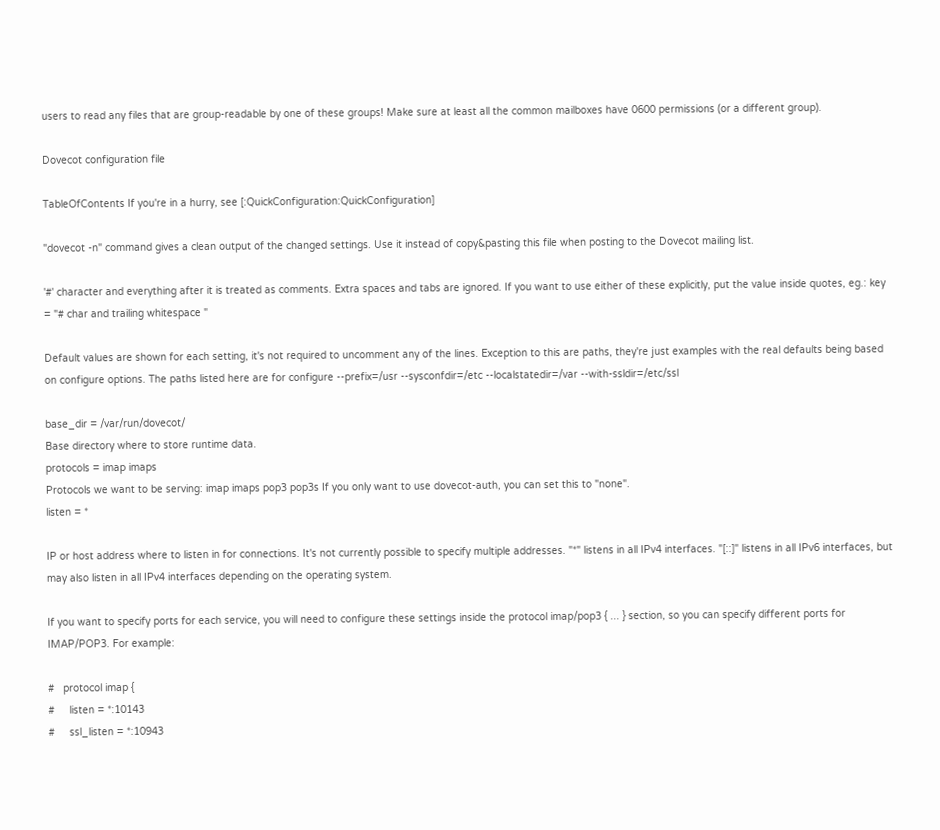users to read any files that are group-readable by one of these groups! Make sure at least all the common mailboxes have 0600 permissions (or a different group).

Dovecot configuration file

TableOfContents If you're in a hurry, see [:QuickConfiguration:QuickConfiguration]

"dovecot -n" command gives a clean output of the changed settings. Use it instead of copy&pasting this file when posting to the Dovecot mailing list.

'#' character and everything after it is treated as comments. Extra spaces and tabs are ignored. If you want to use either of these explicitly, put the value inside quotes, eg.: key = "# char and trailing whitespace "

Default values are shown for each setting, it's not required to uncomment any of the lines. Exception to this are paths, they're just examples with the real defaults being based on configure options. The paths listed here are for configure --prefix=/usr --sysconfdir=/etc --localstatedir=/var --with-ssldir=/etc/ssl

base_dir = /var/run/dovecot/
Base directory where to store runtime data.
protocols = imap imaps
Protocols we want to be serving: imap imaps pop3 pop3s If you only want to use dovecot-auth, you can set this to "none".
listen = *

IP or host address where to listen in for connections. It's not currently possible to specify multiple addresses. "*" listens in all IPv4 interfaces. "[::]" listens in all IPv6 interfaces, but may also listen in all IPv4 interfaces depending on the operating system.

If you want to specify ports for each service, you will need to configure these settings inside the protocol imap/pop3 { ... } section, so you can specify different ports for IMAP/POP3. For example:

#   protocol imap {
#     listen = *:10143
#     ssl_listen = *:10943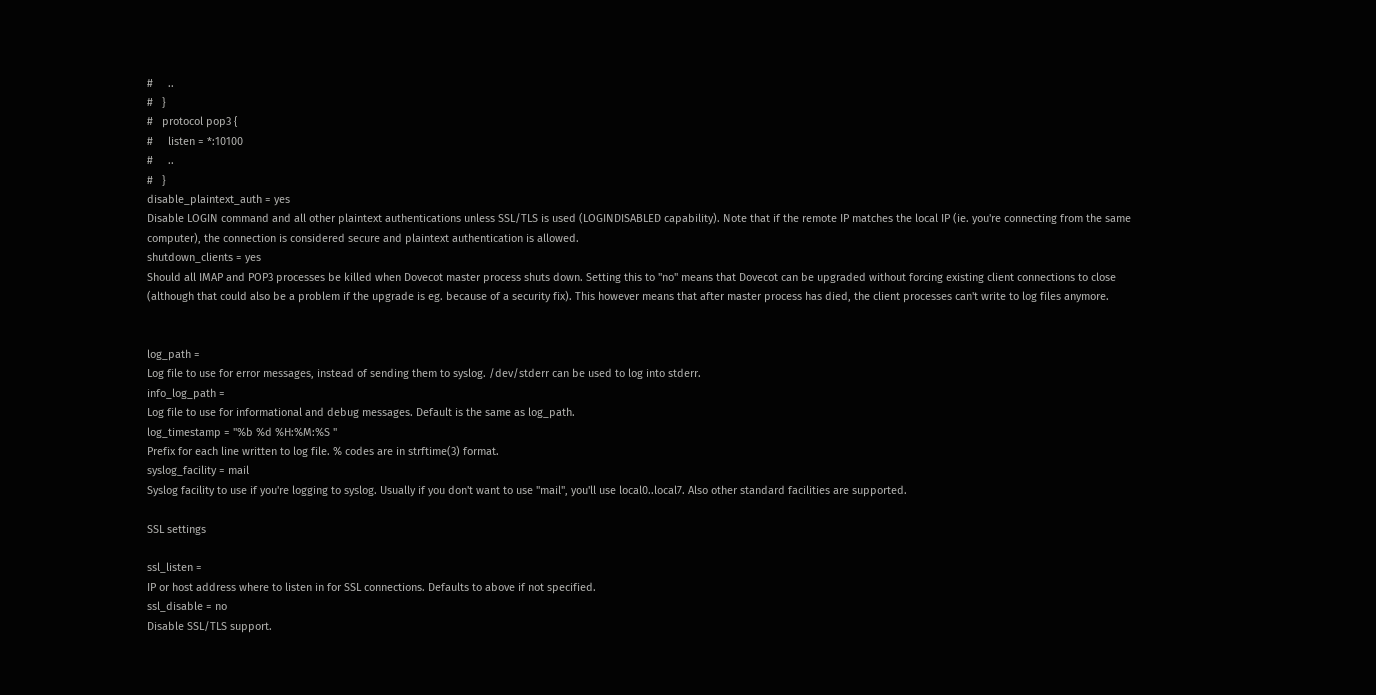#     ..
#   }
#   protocol pop3 {
#     listen = *:10100
#     ..
#   }
disable_plaintext_auth = yes
Disable LOGIN command and all other plaintext authentications unless SSL/TLS is used (LOGINDISABLED capability). Note that if the remote IP matches the local IP (ie. you're connecting from the same computer), the connection is considered secure and plaintext authentication is allowed.
shutdown_clients = yes
Should all IMAP and POP3 processes be killed when Dovecot master process shuts down. Setting this to "no" means that Dovecot can be upgraded without forcing existing client connections to close (although that could also be a problem if the upgrade is eg. because of a security fix). This however means that after master process has died, the client processes can't write to log files anymore.


log_path =
Log file to use for error messages, instead of sending them to syslog. /dev/stderr can be used to log into stderr.
info_log_path =
Log file to use for informational and debug messages. Default is the same as log_path.
log_timestamp = "%b %d %H:%M:%S "
Prefix for each line written to log file. % codes are in strftime(3) format.
syslog_facility = mail
Syslog facility to use if you're logging to syslog. Usually if you don't want to use "mail", you'll use local0..local7. Also other standard facilities are supported.

SSL settings

ssl_listen =
IP or host address where to listen in for SSL connections. Defaults to above if not specified.
ssl_disable = no
Disable SSL/TLS support.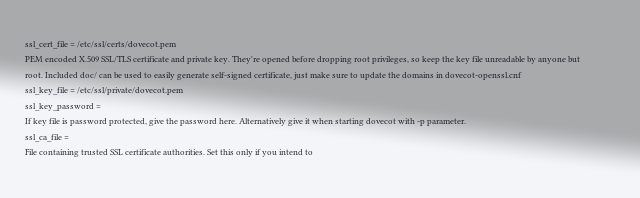ssl_cert_file = /etc/ssl/certs/dovecot.pem
PEM encoded X.509 SSL/TLS certificate and private key. They're opened before dropping root privileges, so keep the key file unreadable by anyone but root. Included doc/ can be used to easily generate self-signed certificate, just make sure to update the domains in dovecot-openssl.cnf
ssl_key_file = /etc/ssl/private/dovecot.pem
ssl_key_password =
If key file is password protected, give the password here. Alternatively give it when starting dovecot with -p parameter.
ssl_ca_file =
File containing trusted SSL certificate authorities. Set this only if you intend to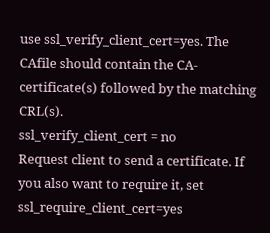use ssl_verify_client_cert=yes. The CAfile should contain the CA-certificate(s) followed by the matching CRL(s).
ssl_verify_client_cert = no
Request client to send a certificate. If you also want to require it, set ssl_require_client_cert=yes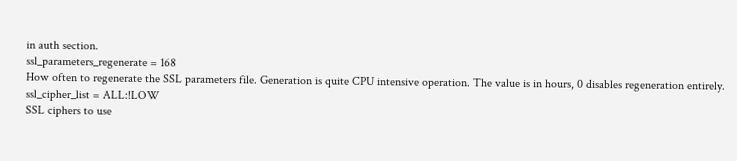in auth section.
ssl_parameters_regenerate = 168
How often to regenerate the SSL parameters file. Generation is quite CPU intensive operation. The value is in hours, 0 disables regeneration entirely.
ssl_cipher_list = ALL:!LOW
SSL ciphers to use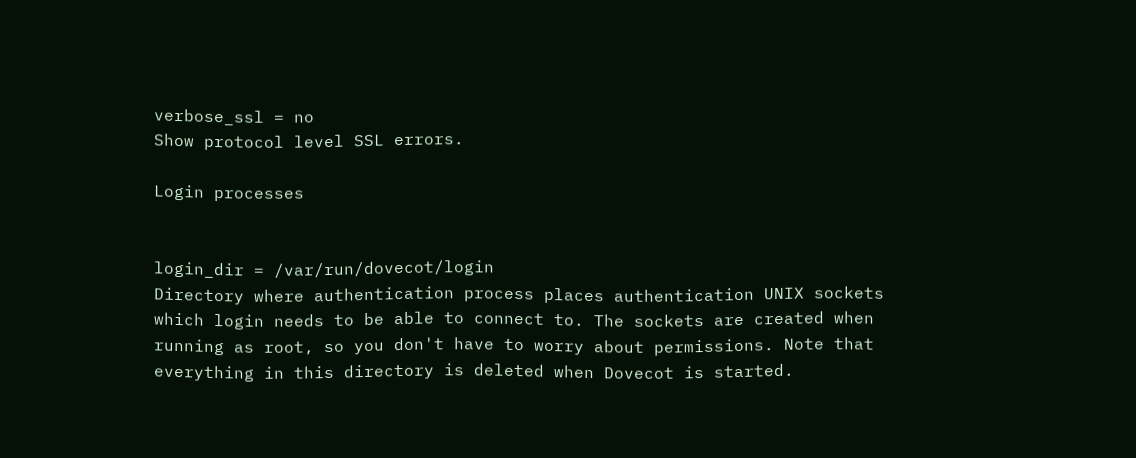verbose_ssl = no
Show protocol level SSL errors.

Login processes


login_dir = /var/run/dovecot/login
Directory where authentication process places authentication UNIX sockets which login needs to be able to connect to. The sockets are created when running as root, so you don't have to worry about permissions. Note that everything in this directory is deleted when Dovecot is started.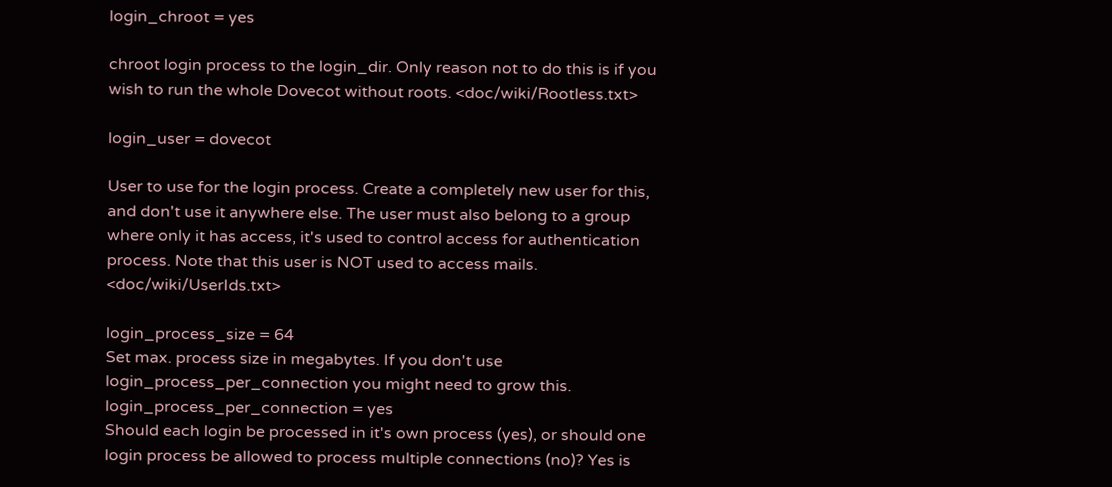login_chroot = yes

chroot login process to the login_dir. Only reason not to do this is if you wish to run the whole Dovecot without roots. <doc/wiki/Rootless.txt>

login_user = dovecot

User to use for the login process. Create a completely new user for this, and don't use it anywhere else. The user must also belong to a group where only it has access, it's used to control access for authentication process. Note that this user is NOT used to access mails. <doc/wiki/UserIds.txt>

login_process_size = 64
Set max. process size in megabytes. If you don't use login_process_per_connection you might need to grow this.
login_process_per_connection = yes
Should each login be processed in it's own process (yes), or should one login process be allowed to process multiple connections (no)? Yes is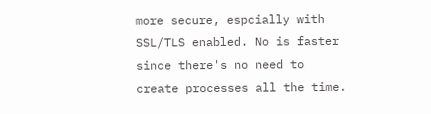more secure, espcially with SSL/TLS enabled. No is faster since there's no need to create processes all the time.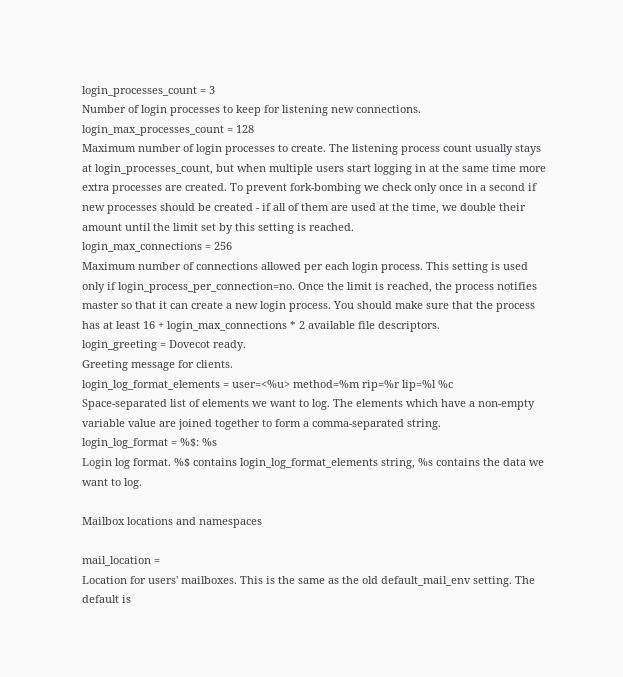login_processes_count = 3
Number of login processes to keep for listening new connections.
login_max_processes_count = 128
Maximum number of login processes to create. The listening process count usually stays at login_processes_count, but when multiple users start logging in at the same time more extra processes are created. To prevent fork-bombing we check only once in a second if new processes should be created - if all of them are used at the time, we double their amount until the limit set by this setting is reached.
login_max_connections = 256
Maximum number of connections allowed per each login process. This setting is used only if login_process_per_connection=no. Once the limit is reached, the process notifies master so that it can create a new login process. You should make sure that the process has at least 16 + login_max_connections * 2 available file descriptors.
login_greeting = Dovecot ready.
Greeting message for clients.
login_log_format_elements = user=<%u> method=%m rip=%r lip=%l %c
Space-separated list of elements we want to log. The elements which have a non-empty variable value are joined together to form a comma-separated string.
login_log_format = %$: %s
Login log format. %$ contains login_log_format_elements string, %s contains the data we want to log.

Mailbox locations and namespaces

mail_location =
Location for users' mailboxes. This is the same as the old default_mail_env setting. The default is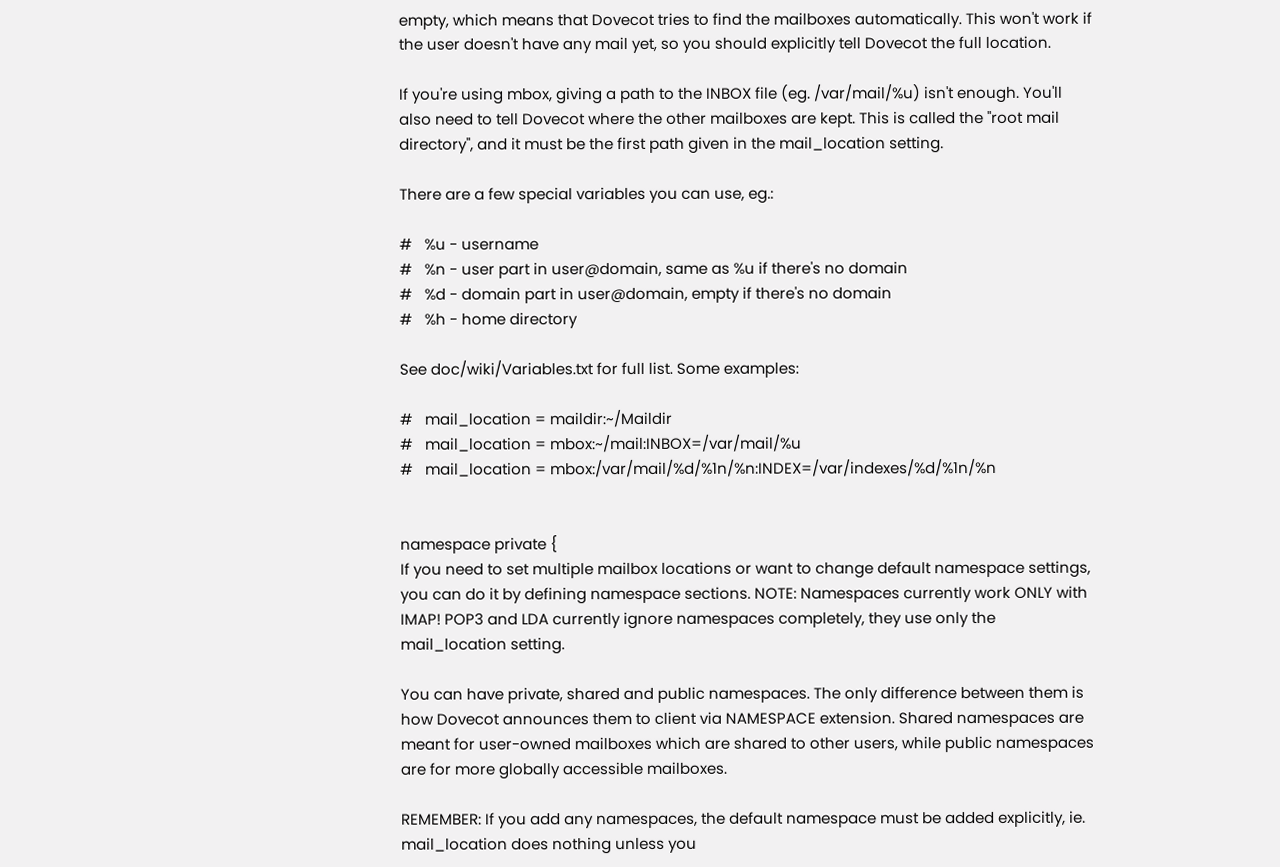empty, which means that Dovecot tries to find the mailboxes automatically. This won't work if the user doesn't have any mail yet, so you should explicitly tell Dovecot the full location.

If you're using mbox, giving a path to the INBOX file (eg. /var/mail/%u) isn't enough. You'll also need to tell Dovecot where the other mailboxes are kept. This is called the "root mail directory", and it must be the first path given in the mail_location setting.

There are a few special variables you can use, eg.:

#   %u - username
#   %n - user part in user@domain, same as %u if there's no domain
#   %d - domain part in user@domain, empty if there's no domain
#   %h - home directory

See doc/wiki/Variables.txt for full list. Some examples:

#   mail_location = maildir:~/Maildir
#   mail_location = mbox:~/mail:INBOX=/var/mail/%u
#   mail_location = mbox:/var/mail/%d/%1n/%n:INDEX=/var/indexes/%d/%1n/%n


namespace private {
If you need to set multiple mailbox locations or want to change default namespace settings, you can do it by defining namespace sections. NOTE: Namespaces currently work ONLY with IMAP! POP3 and LDA currently ignore namespaces completely, they use only the mail_location setting.

You can have private, shared and public namespaces. The only difference between them is how Dovecot announces them to client via NAMESPACE extension. Shared namespaces are meant for user-owned mailboxes which are shared to other users, while public namespaces are for more globally accessible mailboxes.

REMEMBER: If you add any namespaces, the default namespace must be added explicitly, ie. mail_location does nothing unless you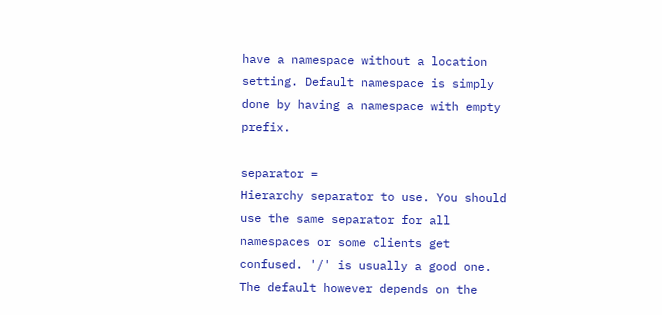have a namespace without a location setting. Default namespace is simply done by having a namespace with empty prefix.

separator =
Hierarchy separator to use. You should use the same separator for all namespaces or some clients get confused. '/' is usually a good one. The default however depends on the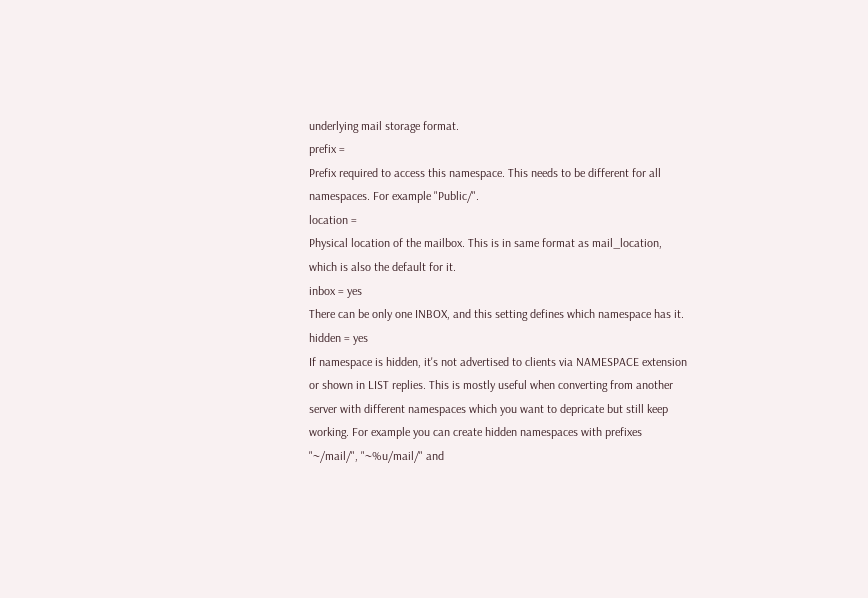underlying mail storage format.
prefix =
Prefix required to access this namespace. This needs to be different for all namespaces. For example "Public/".
location =
Physical location of the mailbox. This is in same format as mail_location, which is also the default for it.
inbox = yes
There can be only one INBOX, and this setting defines which namespace has it.
hidden = yes
If namespace is hidden, it's not advertised to clients via NAMESPACE extension or shown in LIST replies. This is mostly useful when converting from another server with different namespaces which you want to depricate but still keep working. For example you can create hidden namespaces with prefixes "~/mail/", "~%u/mail/" and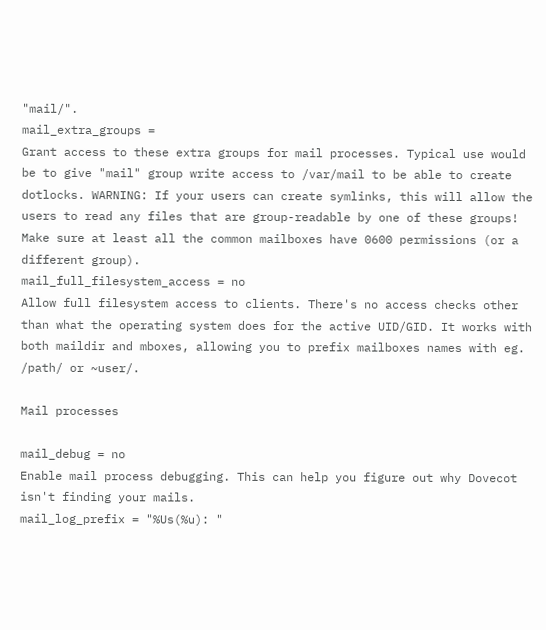"mail/".
mail_extra_groups =
Grant access to these extra groups for mail processes. Typical use would be to give "mail" group write access to /var/mail to be able to create dotlocks. WARNING: If your users can create symlinks, this will allow the users to read any files that are group-readable by one of these groups! Make sure at least all the common mailboxes have 0600 permissions (or a different group).
mail_full_filesystem_access = no
Allow full filesystem access to clients. There's no access checks other than what the operating system does for the active UID/GID. It works with both maildir and mboxes, allowing you to prefix mailboxes names with eg. /path/ or ~user/.

Mail processes

mail_debug = no
Enable mail process debugging. This can help you figure out why Dovecot isn't finding your mails.
mail_log_prefix = "%Us(%u): "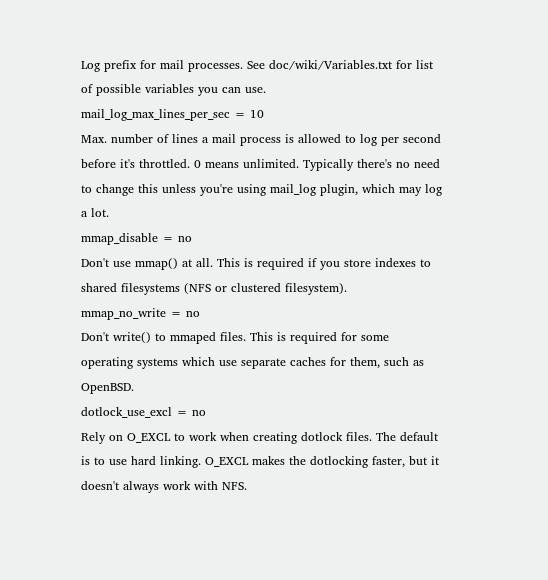Log prefix for mail processes. See doc/wiki/Variables.txt for list of possible variables you can use.
mail_log_max_lines_per_sec = 10
Max. number of lines a mail process is allowed to log per second before it's throttled. 0 means unlimited. Typically there's no need to change this unless you're using mail_log plugin, which may log a lot.
mmap_disable = no
Don't use mmap() at all. This is required if you store indexes to shared filesystems (NFS or clustered filesystem).
mmap_no_write = no
Don't write() to mmaped files. This is required for some operating systems which use separate caches for them, such as OpenBSD.
dotlock_use_excl = no
Rely on O_EXCL to work when creating dotlock files. The default is to use hard linking. O_EXCL makes the dotlocking faster, but it doesn't always work with NFS.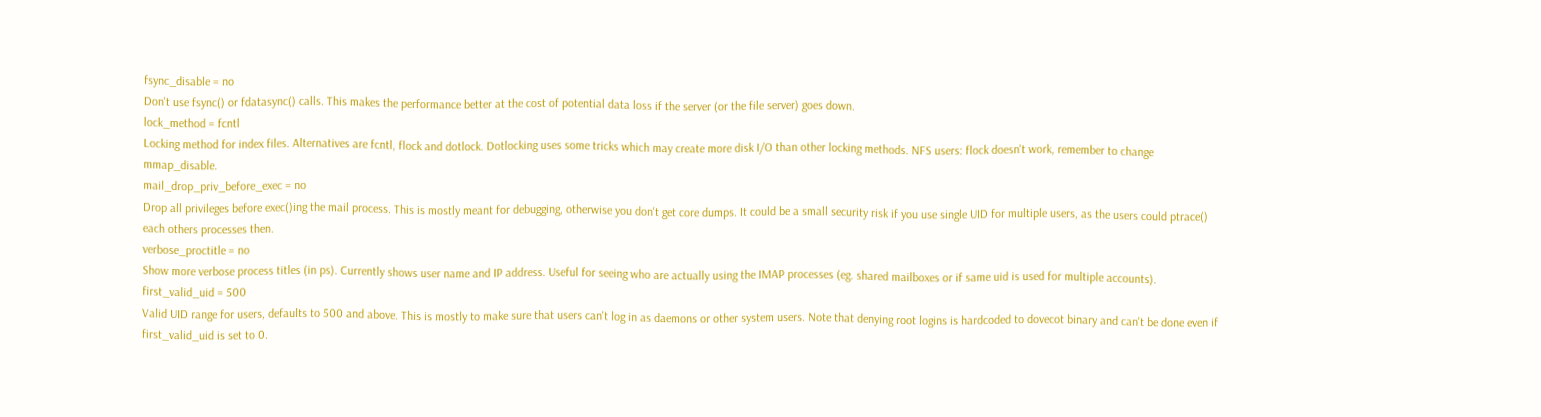fsync_disable = no
Don't use fsync() or fdatasync() calls. This makes the performance better at the cost of potential data loss if the server (or the file server) goes down.
lock_method = fcntl
Locking method for index files. Alternatives are fcntl, flock and dotlock. Dotlocking uses some tricks which may create more disk I/O than other locking methods. NFS users: flock doesn't work, remember to change mmap_disable.
mail_drop_priv_before_exec = no
Drop all privileges before exec()ing the mail process. This is mostly meant for debugging, otherwise you don't get core dumps. It could be a small security risk if you use single UID for multiple users, as the users could ptrace() each others processes then.
verbose_proctitle = no
Show more verbose process titles (in ps). Currently shows user name and IP address. Useful for seeing who are actually using the IMAP processes (eg. shared mailboxes or if same uid is used for multiple accounts).
first_valid_uid = 500
Valid UID range for users, defaults to 500 and above. This is mostly to make sure that users can't log in as daemons or other system users. Note that denying root logins is hardcoded to dovecot binary and can't be done even if first_valid_uid is set to 0.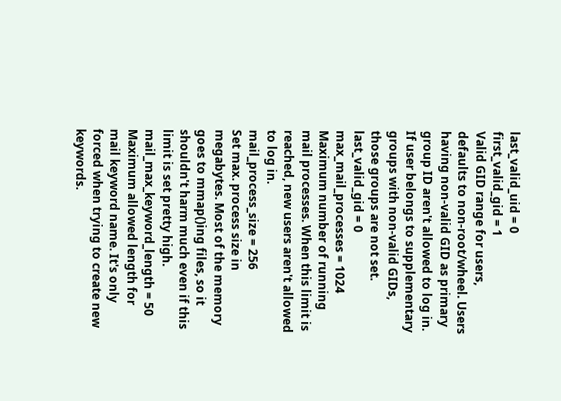last_valid_uid = 0
first_valid_gid = 1
Valid GID range for users, defaults to non-root/wheel. Users having non-valid GID as primary group ID aren't allowed to log in. If user belongs to supplementary groups with non-valid GIDs, those groups are not set.
last_valid_gid = 0
max_mail_processes = 1024
Maximum number of running mail processes. When this limit is reached, new users aren't allowed to log in.
mail_process_size = 256
Set max. process size in megabytes. Most of the memory goes to mmap()ing files, so it shouldn't harm much even if this limit is set pretty high.
mail_max_keyword_length = 50
Maximum allowed length for mail keyword name. It's only forced when trying to create new keywords.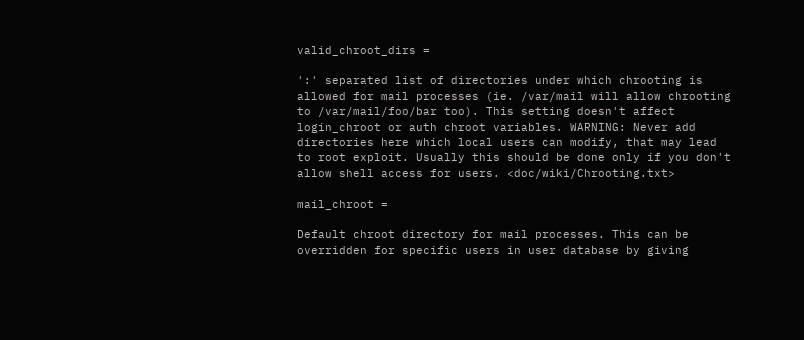valid_chroot_dirs =

':' separated list of directories under which chrooting is allowed for mail processes (ie. /var/mail will allow chrooting to /var/mail/foo/bar too). This setting doesn't affect login_chroot or auth chroot variables. WARNING: Never add directories here which local users can modify, that may lead to root exploit. Usually this should be done only if you don't allow shell access for users. <doc/wiki/Chrooting.txt>

mail_chroot =

Default chroot directory for mail processes. This can be overridden for specific users in user database by giving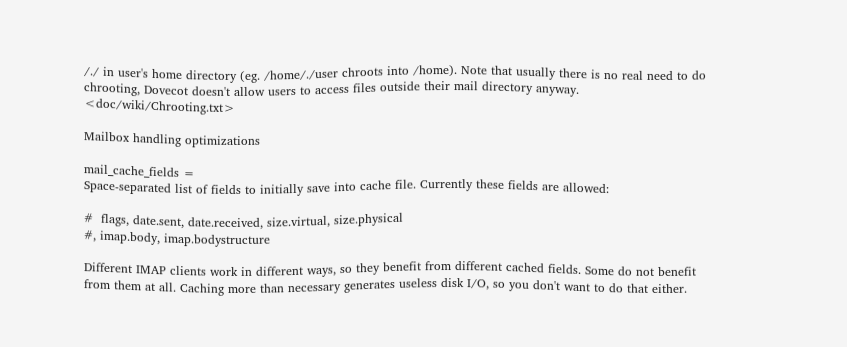/./ in user's home directory (eg. /home/./user chroots into /home). Note that usually there is no real need to do chrooting, Dovecot doesn't allow users to access files outside their mail directory anyway. <doc/wiki/Chrooting.txt>

Mailbox handling optimizations

mail_cache_fields =
Space-separated list of fields to initially save into cache file. Currently these fields are allowed:

#  flags, date.sent, date.received, size.virtual, size.physical
#, imap.body, imap.bodystructure

Different IMAP clients work in different ways, so they benefit from different cached fields. Some do not benefit from them at all. Caching more than necessary generates useless disk I/O, so you don't want to do that either.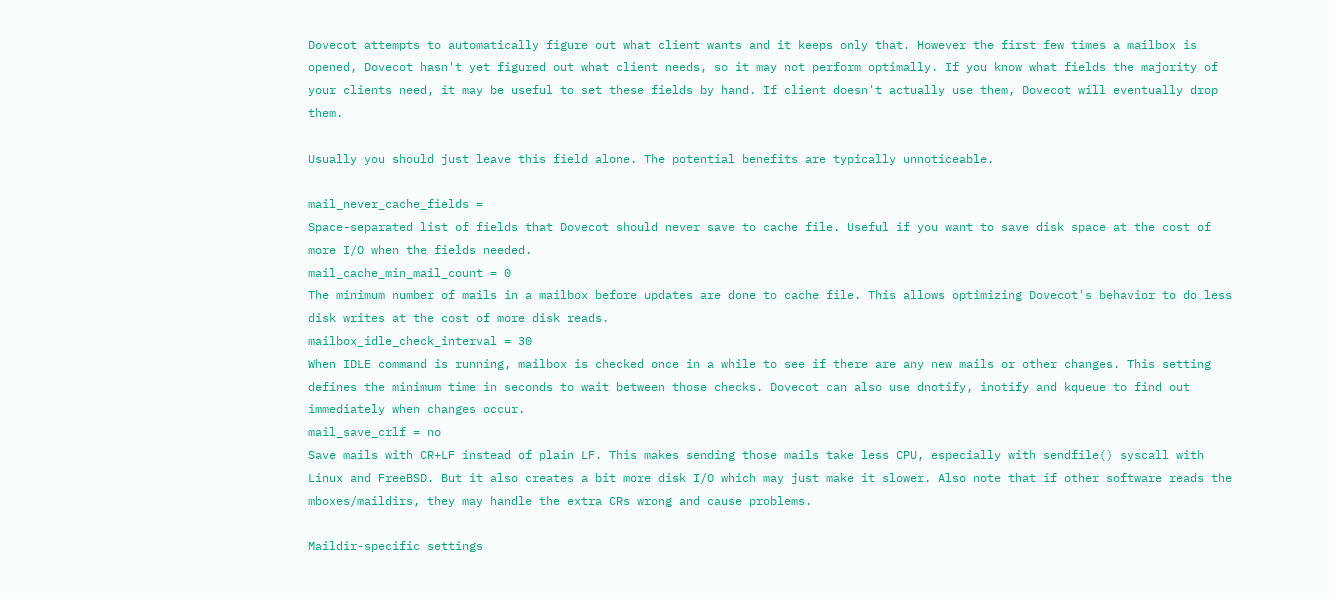Dovecot attempts to automatically figure out what client wants and it keeps only that. However the first few times a mailbox is opened, Dovecot hasn't yet figured out what client needs, so it may not perform optimally. If you know what fields the majority of your clients need, it may be useful to set these fields by hand. If client doesn't actually use them, Dovecot will eventually drop them.

Usually you should just leave this field alone. The potential benefits are typically unnoticeable.

mail_never_cache_fields =
Space-separated list of fields that Dovecot should never save to cache file. Useful if you want to save disk space at the cost of more I/O when the fields needed.
mail_cache_min_mail_count = 0
The minimum number of mails in a mailbox before updates are done to cache file. This allows optimizing Dovecot's behavior to do less disk writes at the cost of more disk reads.
mailbox_idle_check_interval = 30
When IDLE command is running, mailbox is checked once in a while to see if there are any new mails or other changes. This setting defines the minimum time in seconds to wait between those checks. Dovecot can also use dnotify, inotify and kqueue to find out immediately when changes occur.
mail_save_crlf = no
Save mails with CR+LF instead of plain LF. This makes sending those mails take less CPU, especially with sendfile() syscall with Linux and FreeBSD. But it also creates a bit more disk I/O which may just make it slower. Also note that if other software reads the mboxes/maildirs, they may handle the extra CRs wrong and cause problems.

Maildir-specific settings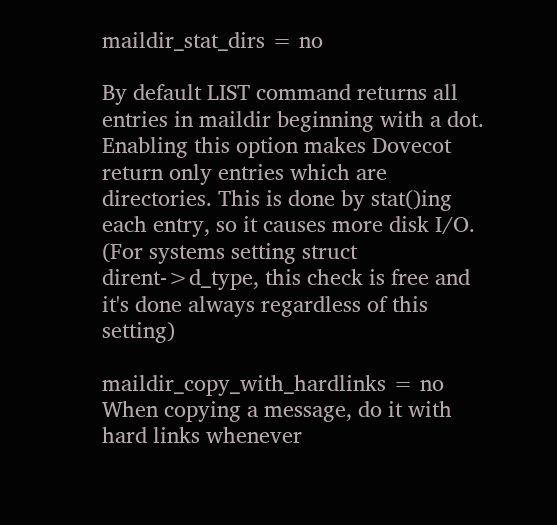maildir_stat_dirs = no

By default LIST command returns all entries in maildir beginning with a dot. Enabling this option makes Dovecot return only entries which are directories. This is done by stat()ing each entry, so it causes more disk I/O. (For systems setting struct dirent->d_type, this check is free and it's done always regardless of this setting)

maildir_copy_with_hardlinks = no
When copying a message, do it with hard links whenever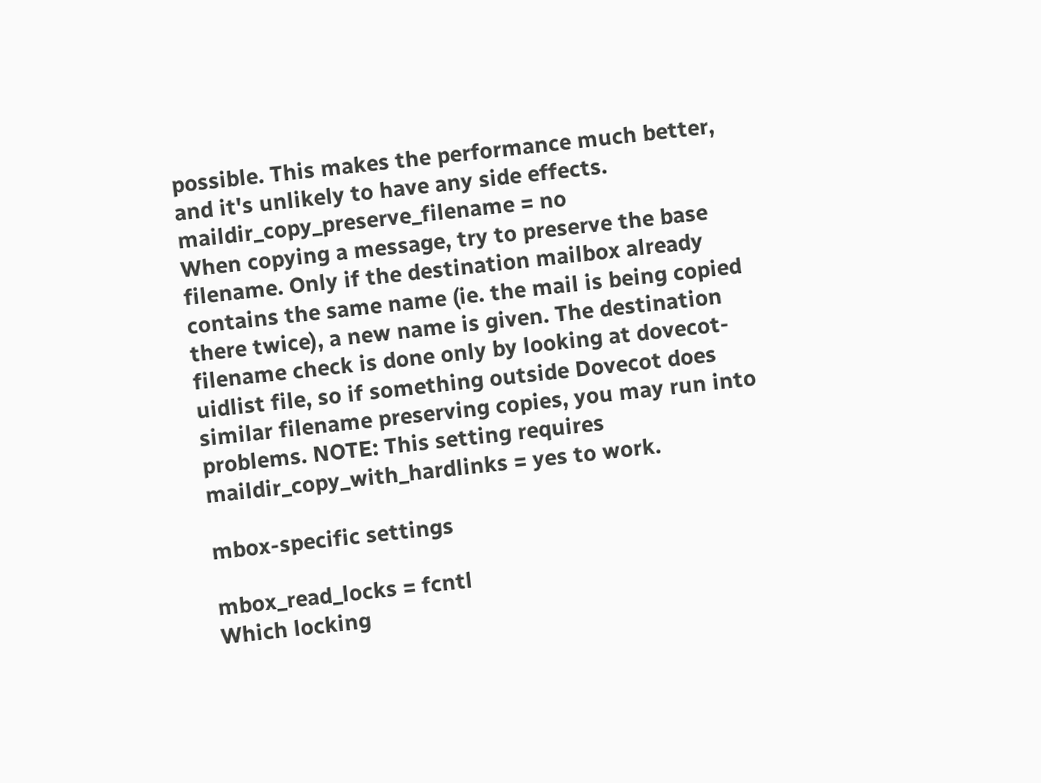possible. This makes the performance much better, and it's unlikely to have any side effects.
maildir_copy_preserve_filename = no
When copying a message, try to preserve the base filename. Only if the destination mailbox already contains the same name (ie. the mail is being copied there twice), a new name is given. The destination filename check is done only by looking at dovecot-uidlist file, so if something outside Dovecot does similar filename preserving copies, you may run into problems. NOTE: This setting requires maildir_copy_with_hardlinks = yes to work.

mbox-specific settings

mbox_read_locks = fcntl
Which locking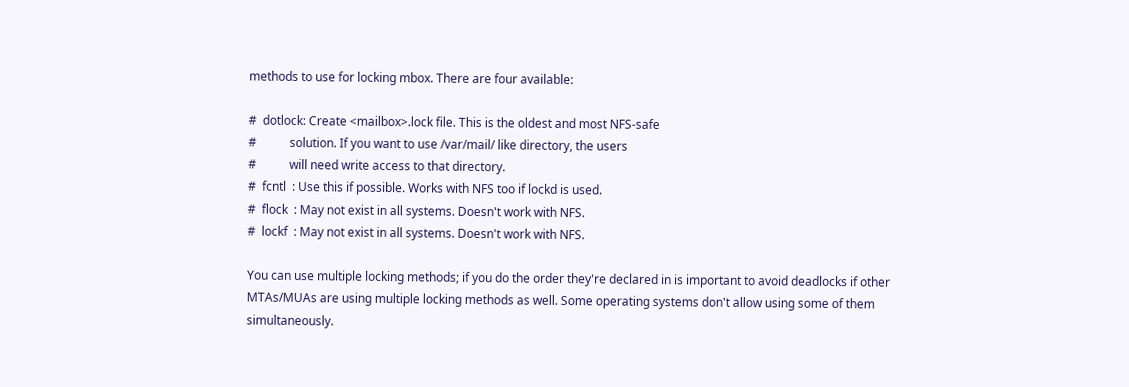methods to use for locking mbox. There are four available:

#  dotlock: Create <mailbox>.lock file. This is the oldest and most NFS-safe
#           solution. If you want to use /var/mail/ like directory, the users
#           will need write access to that directory.
#  fcntl  : Use this if possible. Works with NFS too if lockd is used.
#  flock  : May not exist in all systems. Doesn't work with NFS.
#  lockf  : May not exist in all systems. Doesn't work with NFS.

You can use multiple locking methods; if you do the order they're declared in is important to avoid deadlocks if other MTAs/MUAs are using multiple locking methods as well. Some operating systems don't allow using some of them simultaneously.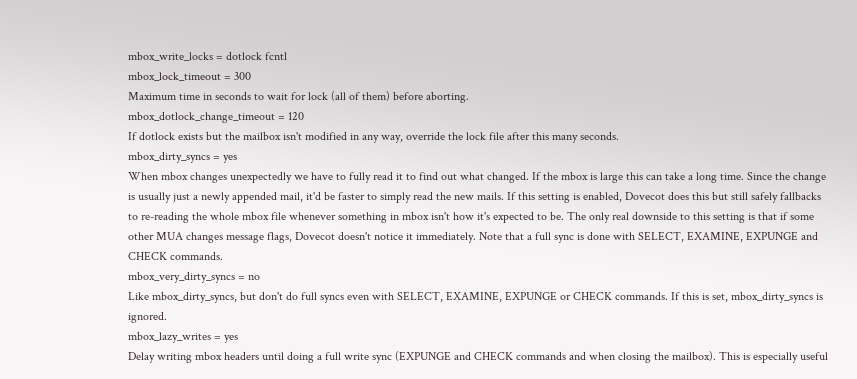mbox_write_locks = dotlock fcntl
mbox_lock_timeout = 300
Maximum time in seconds to wait for lock (all of them) before aborting.
mbox_dotlock_change_timeout = 120
If dotlock exists but the mailbox isn't modified in any way, override the lock file after this many seconds.
mbox_dirty_syncs = yes
When mbox changes unexpectedly we have to fully read it to find out what changed. If the mbox is large this can take a long time. Since the change is usually just a newly appended mail, it'd be faster to simply read the new mails. If this setting is enabled, Dovecot does this but still safely fallbacks to re-reading the whole mbox file whenever something in mbox isn't how it's expected to be. The only real downside to this setting is that if some other MUA changes message flags, Dovecot doesn't notice it immediately. Note that a full sync is done with SELECT, EXAMINE, EXPUNGE and CHECK commands.
mbox_very_dirty_syncs = no
Like mbox_dirty_syncs, but don't do full syncs even with SELECT, EXAMINE, EXPUNGE or CHECK commands. If this is set, mbox_dirty_syncs is ignored.
mbox_lazy_writes = yes
Delay writing mbox headers until doing a full write sync (EXPUNGE and CHECK commands and when closing the mailbox). This is especially useful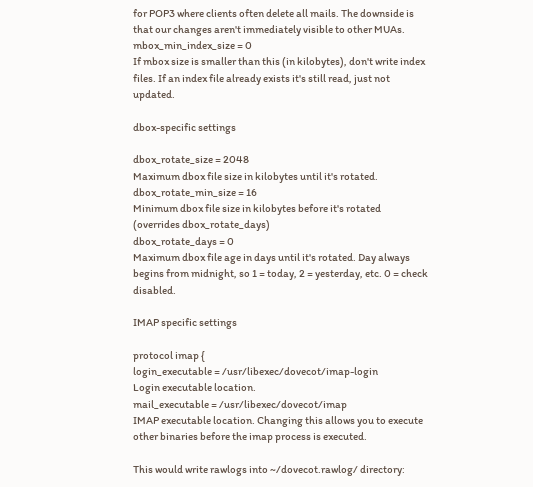for POP3 where clients often delete all mails. The downside is that our changes aren't immediately visible to other MUAs.
mbox_min_index_size = 0
If mbox size is smaller than this (in kilobytes), don't write index files. If an index file already exists it's still read, just not updated.

dbox-specific settings

dbox_rotate_size = 2048
Maximum dbox file size in kilobytes until it's rotated.
dbox_rotate_min_size = 16
Minimum dbox file size in kilobytes before it's rotated (overrides dbox_rotate_days)
dbox_rotate_days = 0
Maximum dbox file age in days until it's rotated. Day always begins from midnight, so 1 = today, 2 = yesterday, etc. 0 = check disabled.

IMAP specific settings

protocol imap {
login_executable = /usr/libexec/dovecot/imap-login
Login executable location.
mail_executable = /usr/libexec/dovecot/imap
IMAP executable location. Changing this allows you to execute other binaries before the imap process is executed.

This would write rawlogs into ~/dovecot.rawlog/ directory: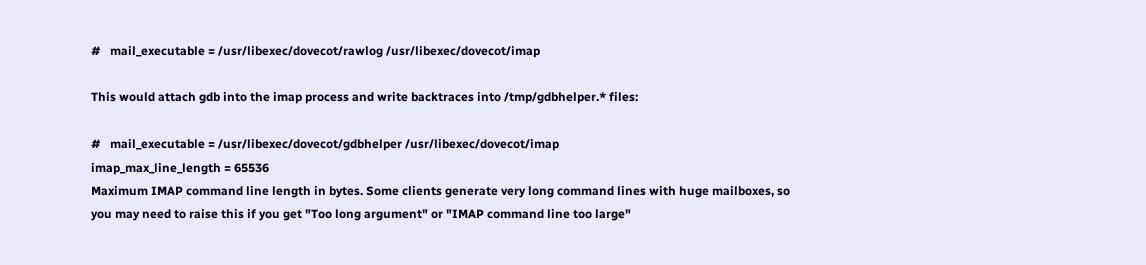#   mail_executable = /usr/libexec/dovecot/rawlog /usr/libexec/dovecot/imap

This would attach gdb into the imap process and write backtraces into /tmp/gdbhelper.* files:

#   mail_executable = /usr/libexec/dovecot/gdbhelper /usr/libexec/dovecot/imap
imap_max_line_length = 65536
Maximum IMAP command line length in bytes. Some clients generate very long command lines with huge mailboxes, so you may need to raise this if you get "Too long argument" or "IMAP command line too large"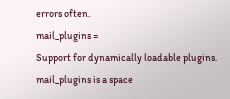errors often.
mail_plugins =
Support for dynamically loadable plugins. mail_plugins is a space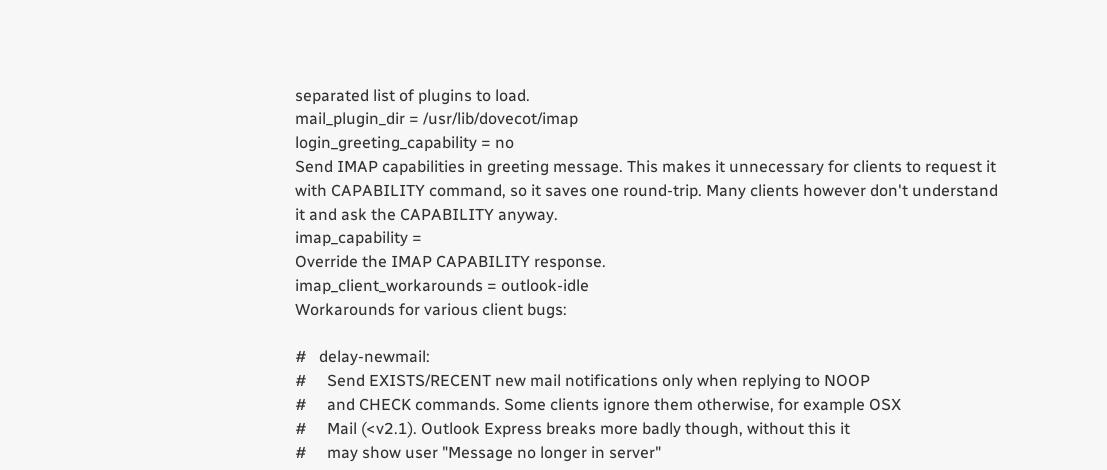separated list of plugins to load.
mail_plugin_dir = /usr/lib/dovecot/imap
login_greeting_capability = no
Send IMAP capabilities in greeting message. This makes it unnecessary for clients to request it with CAPABILITY command, so it saves one round-trip. Many clients however don't understand it and ask the CAPABILITY anyway.
imap_capability =
Override the IMAP CAPABILITY response.
imap_client_workarounds = outlook-idle
Workarounds for various client bugs:

#   delay-newmail:
#     Send EXISTS/RECENT new mail notifications only when replying to NOOP
#     and CHECK commands. Some clients ignore them otherwise, for example OSX
#     Mail (<v2.1). Outlook Express breaks more badly though, without this it
#     may show user "Message no longer in server"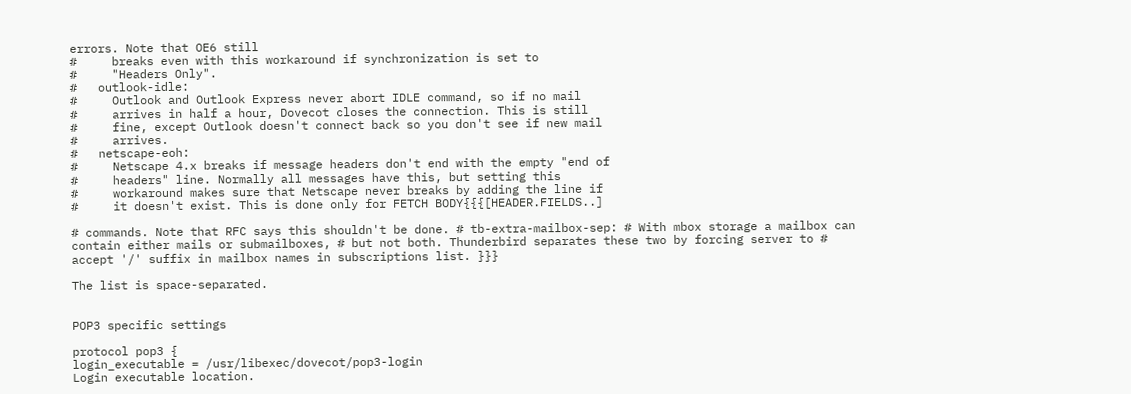errors. Note that OE6 still
#     breaks even with this workaround if synchronization is set to
#     "Headers Only".
#   outlook-idle:
#     Outlook and Outlook Express never abort IDLE command, so if no mail
#     arrives in half a hour, Dovecot closes the connection. This is still
#     fine, except Outlook doesn't connect back so you don't see if new mail
#     arrives.
#   netscape-eoh:
#     Netscape 4.x breaks if message headers don't end with the empty "end of
#     headers" line. Normally all messages have this, but setting this
#     workaround makes sure that Netscape never breaks by adding the line if
#     it doesn't exist. This is done only for FETCH BODY{{{[HEADER.FIELDS..]

# commands. Note that RFC says this shouldn't be done. # tb-extra-mailbox-sep: # With mbox storage a mailbox can contain either mails or submailboxes, # but not both. Thunderbird separates these two by forcing server to # accept '/' suffix in mailbox names in subscriptions list. }}}

The list is space-separated.


POP3 specific settings

protocol pop3 {
login_executable = /usr/libexec/dovecot/pop3-login
Login executable location.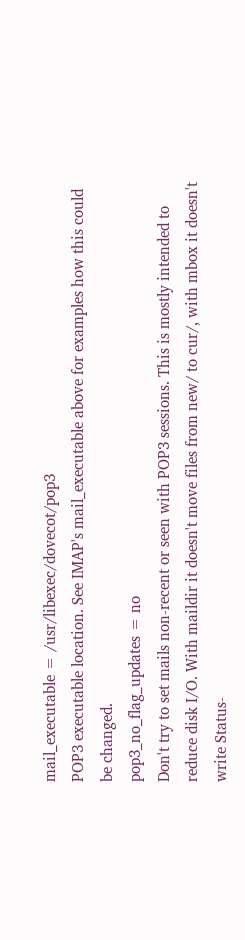mail_executable = /usr/libexec/dovecot/pop3
POP3 executable location. See IMAP's mail_executable above for examples how this could be changed.
pop3_no_flag_updates = no
Don't try to set mails non-recent or seen with POP3 sessions. This is mostly intended to reduce disk I/O. With maildir it doesn't move files from new/ to cur/, with mbox it doesn't write Status-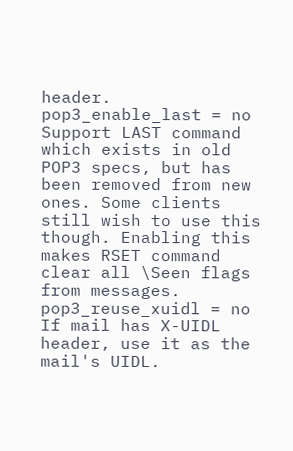header.
pop3_enable_last = no
Support LAST command which exists in old POP3 specs, but has been removed from new ones. Some clients still wish to use this though. Enabling this makes RSET command clear all \Seen flags from messages.
pop3_reuse_xuidl = no
If mail has X-UIDL header, use it as the mail's UIDL.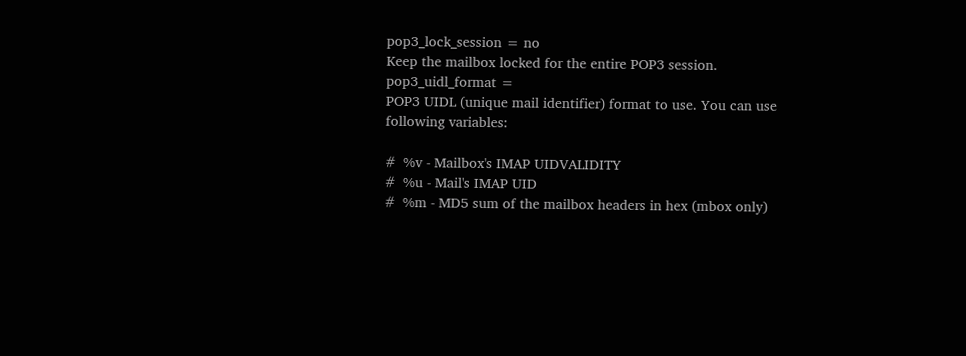pop3_lock_session = no
Keep the mailbox locked for the entire POP3 session.
pop3_uidl_format =
POP3 UIDL (unique mail identifier) format to use. You can use following variables:

#  %v - Mailbox's IMAP UIDVALIDITY
#  %u - Mail's IMAP UID
#  %m - MD5 sum of the mailbox headers in hex (mbox only)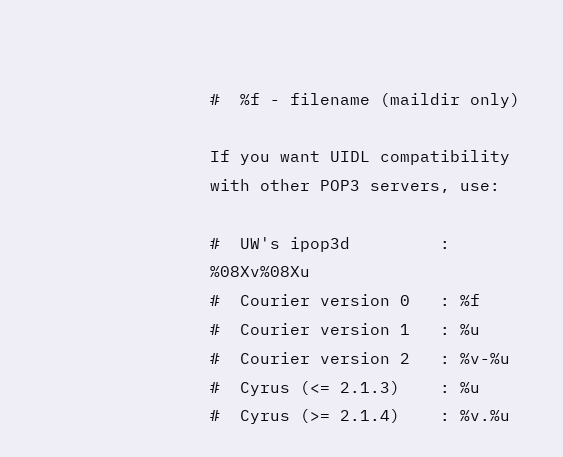#  %f - filename (maildir only)

If you want UIDL compatibility with other POP3 servers, use:

#  UW's ipop3d         : %08Xv%08Xu
#  Courier version 0   : %f
#  Courier version 1   : %u
#  Courier version 2   : %v-%u
#  Cyrus (<= 2.1.3)    : %u
#  Cyrus (>= 2.1.4)    : %v.%u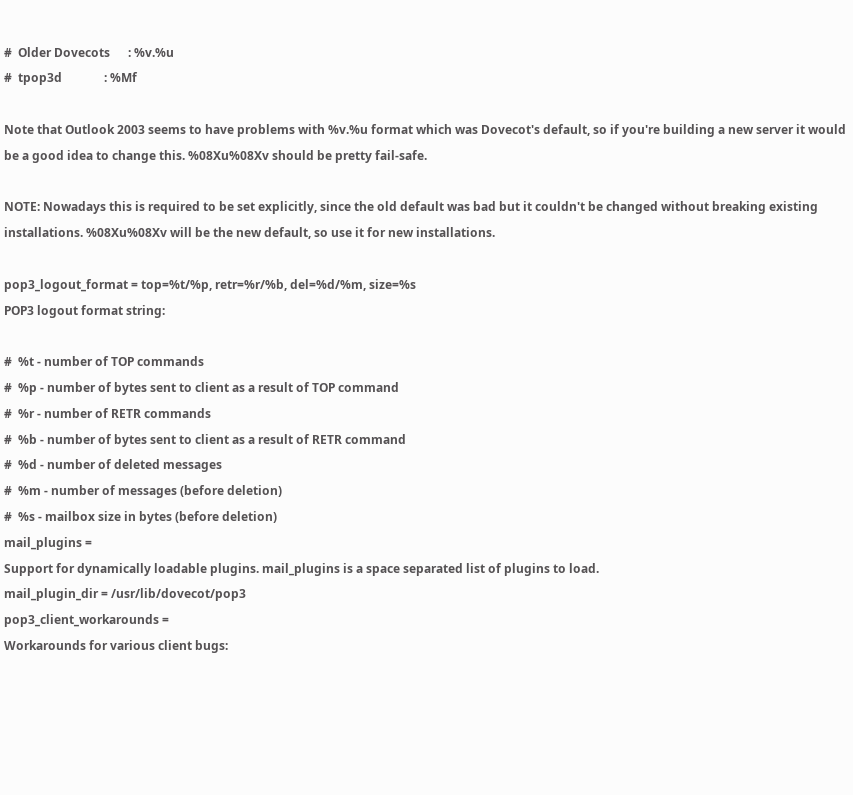#  Older Dovecots      : %v.%u
#  tpop3d              : %Mf

Note that Outlook 2003 seems to have problems with %v.%u format which was Dovecot's default, so if you're building a new server it would be a good idea to change this. %08Xu%08Xv should be pretty fail-safe.

NOTE: Nowadays this is required to be set explicitly, since the old default was bad but it couldn't be changed without breaking existing installations. %08Xu%08Xv will be the new default, so use it for new installations.

pop3_logout_format = top=%t/%p, retr=%r/%b, del=%d/%m, size=%s
POP3 logout format string:

#  %t - number of TOP commands
#  %p - number of bytes sent to client as a result of TOP command
#  %r - number of RETR commands
#  %b - number of bytes sent to client as a result of RETR command
#  %d - number of deleted messages
#  %m - number of messages (before deletion)
#  %s - mailbox size in bytes (before deletion)
mail_plugins =
Support for dynamically loadable plugins. mail_plugins is a space separated list of plugins to load.
mail_plugin_dir = /usr/lib/dovecot/pop3
pop3_client_workarounds =
Workarounds for various client bugs: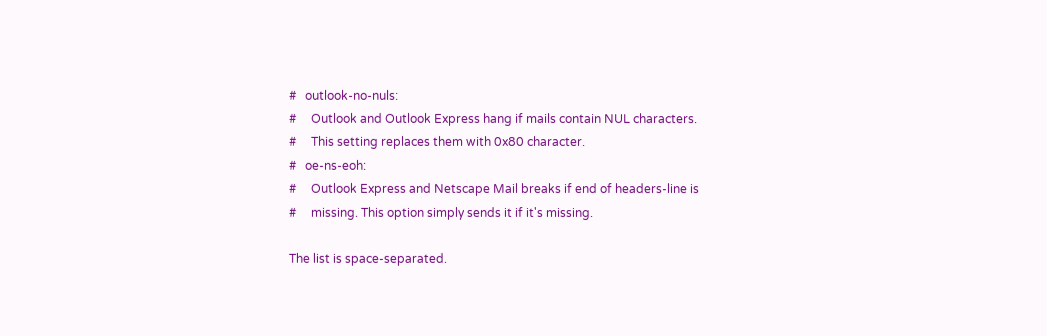#   outlook-no-nuls:
#     Outlook and Outlook Express hang if mails contain NUL characters.
#     This setting replaces them with 0x80 character.
#   oe-ns-eoh:
#     Outlook Express and Netscape Mail breaks if end of headers-line is
#     missing. This option simply sends it if it's missing.

The list is space-separated.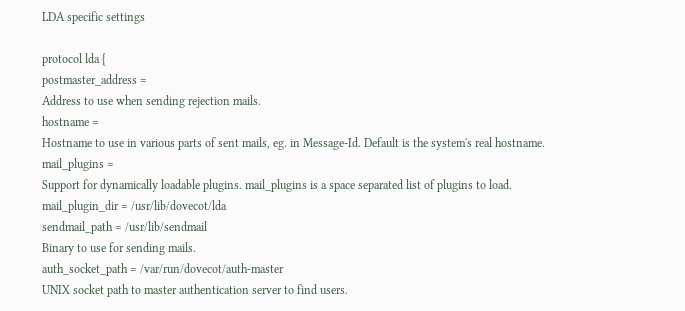LDA specific settings

protocol lda {
postmaster_address =
Address to use when sending rejection mails.
hostname =
Hostname to use in various parts of sent mails, eg. in Message-Id. Default is the system's real hostname.
mail_plugins =
Support for dynamically loadable plugins. mail_plugins is a space separated list of plugins to load.
mail_plugin_dir = /usr/lib/dovecot/lda
sendmail_path = /usr/lib/sendmail
Binary to use for sending mails.
auth_socket_path = /var/run/dovecot/auth-master
UNIX socket path to master authentication server to find users.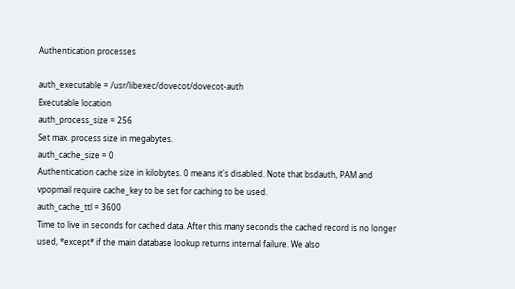Authentication processes

auth_executable = /usr/libexec/dovecot/dovecot-auth
Executable location
auth_process_size = 256
Set max. process size in megabytes.
auth_cache_size = 0
Authentication cache size in kilobytes. 0 means it's disabled. Note that bsdauth, PAM and vpopmail require cache_key to be set for caching to be used.
auth_cache_ttl = 3600
Time to live in seconds for cached data. After this many seconds the cached record is no longer used, *except* if the main database lookup returns internal failure. We also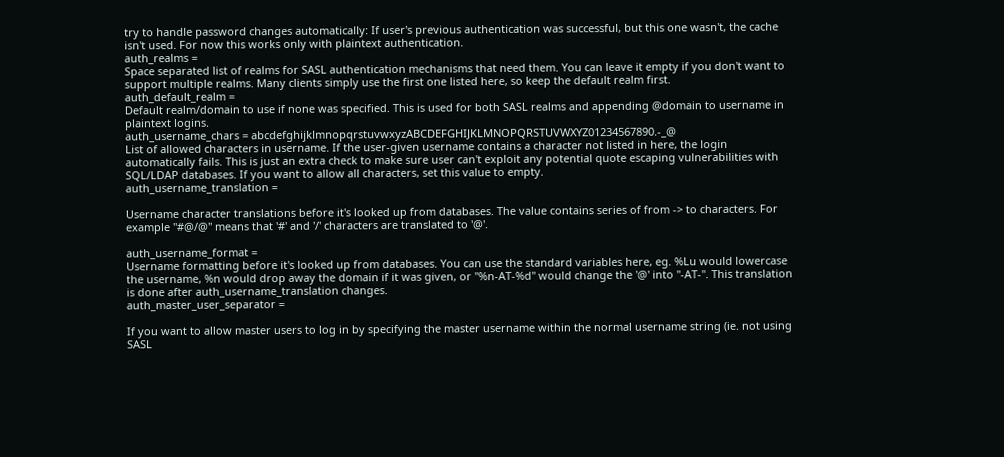try to handle password changes automatically: If user's previous authentication was successful, but this one wasn't, the cache isn't used. For now this works only with plaintext authentication.
auth_realms =
Space separated list of realms for SASL authentication mechanisms that need them. You can leave it empty if you don't want to support multiple realms. Many clients simply use the first one listed here, so keep the default realm first.
auth_default_realm =
Default realm/domain to use if none was specified. This is used for both SASL realms and appending @domain to username in plaintext logins.
auth_username_chars = abcdefghijklmnopqrstuvwxyzABCDEFGHIJKLMNOPQRSTUVWXYZ01234567890.-_@
List of allowed characters in username. If the user-given username contains a character not listed in here, the login automatically fails. This is just an extra check to make sure user can't exploit any potential quote escaping vulnerabilities with SQL/LDAP databases. If you want to allow all characters, set this value to empty.
auth_username_translation =

Username character translations before it's looked up from databases. The value contains series of from -> to characters. For example "#@/@" means that '#' and '/' characters are translated to '@'.

auth_username_format =
Username formatting before it's looked up from databases. You can use the standard variables here, eg. %Lu would lowercase the username, %n would drop away the domain if it was given, or "%n-AT-%d" would change the '@' into "-AT-". This translation is done after auth_username_translation changes.
auth_master_user_separator =

If you want to allow master users to log in by specifying the master username within the normal username string (ie. not using SASL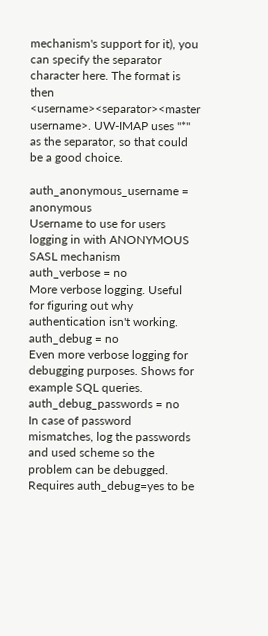mechanism's support for it), you can specify the separator character here. The format is then <username><separator><master username>. UW-IMAP uses "*" as the separator, so that could be a good choice.

auth_anonymous_username = anonymous
Username to use for users logging in with ANONYMOUS SASL mechanism
auth_verbose = no
More verbose logging. Useful for figuring out why authentication isn't working.
auth_debug = no
Even more verbose logging for debugging purposes. Shows for example SQL queries.
auth_debug_passwords = no
In case of password mismatches, log the passwords and used scheme so the problem can be debugged. Requires auth_debug=yes to be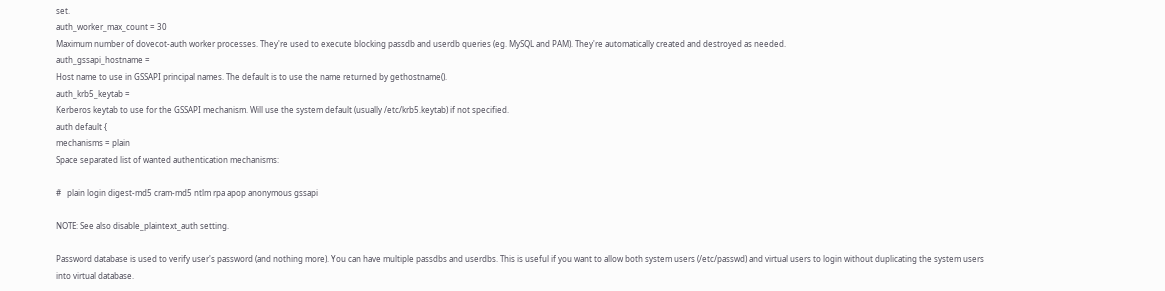set.
auth_worker_max_count = 30
Maximum number of dovecot-auth worker processes. They're used to execute blocking passdb and userdb queries (eg. MySQL and PAM). They're automatically created and destroyed as needed.
auth_gssapi_hostname =
Host name to use in GSSAPI principal names. The default is to use the name returned by gethostname().
auth_krb5_keytab =
Kerberos keytab to use for the GSSAPI mechanism. Will use the system default (usually /etc/krb5.keytab) if not specified.
auth default {
mechanisms = plain
Space separated list of wanted authentication mechanisms:

#   plain login digest-md5 cram-md5 ntlm rpa apop anonymous gssapi

NOTE: See also disable_plaintext_auth setting.

Password database is used to verify user's password (and nothing more). You can have multiple passdbs and userdbs. This is useful if you want to allow both system users (/etc/passwd) and virtual users to login without duplicating the system users into virtual database.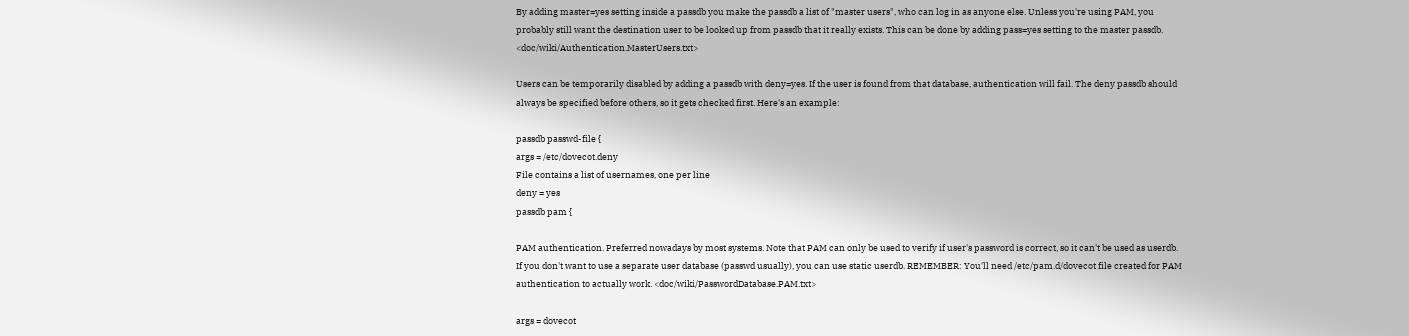By adding master=yes setting inside a passdb you make the passdb a list of "master users", who can log in as anyone else. Unless you're using PAM, you probably still want the destination user to be looked up from passdb that it really exists. This can be done by adding pass=yes setting to the master passdb. <doc/wiki/Authentication.MasterUsers.txt>

Users can be temporarily disabled by adding a passdb with deny=yes. If the user is found from that database, authentication will fail. The deny passdb should always be specified before others, so it gets checked first. Here's an example:

passdb passwd-file {
args = /etc/dovecot.deny
File contains a list of usernames, one per line
deny = yes
passdb pam {

PAM authentication. Preferred nowadays by most systems. Note that PAM can only be used to verify if user's password is correct, so it can't be used as userdb. If you don't want to use a separate user database (passwd usually), you can use static userdb. REMEMBER: You'll need /etc/pam.d/dovecot file created for PAM authentication to actually work. <doc/wiki/PasswordDatabase.PAM.txt>

args = dovecot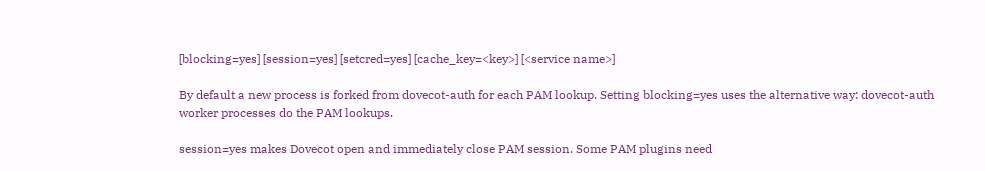[blocking=yes] [session=yes] [setcred=yes] [cache_key=<key>] [<service name>]

By default a new process is forked from dovecot-auth for each PAM lookup. Setting blocking=yes uses the alternative way: dovecot-auth worker processes do the PAM lookups.

session=yes makes Dovecot open and immediately close PAM session. Some PAM plugins need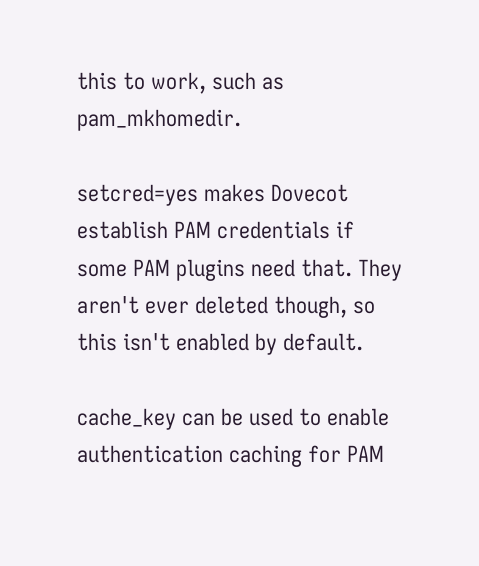this to work, such as pam_mkhomedir.

setcred=yes makes Dovecot establish PAM credentials if some PAM plugins need that. They aren't ever deleted though, so this isn't enabled by default.

cache_key can be used to enable authentication caching for PAM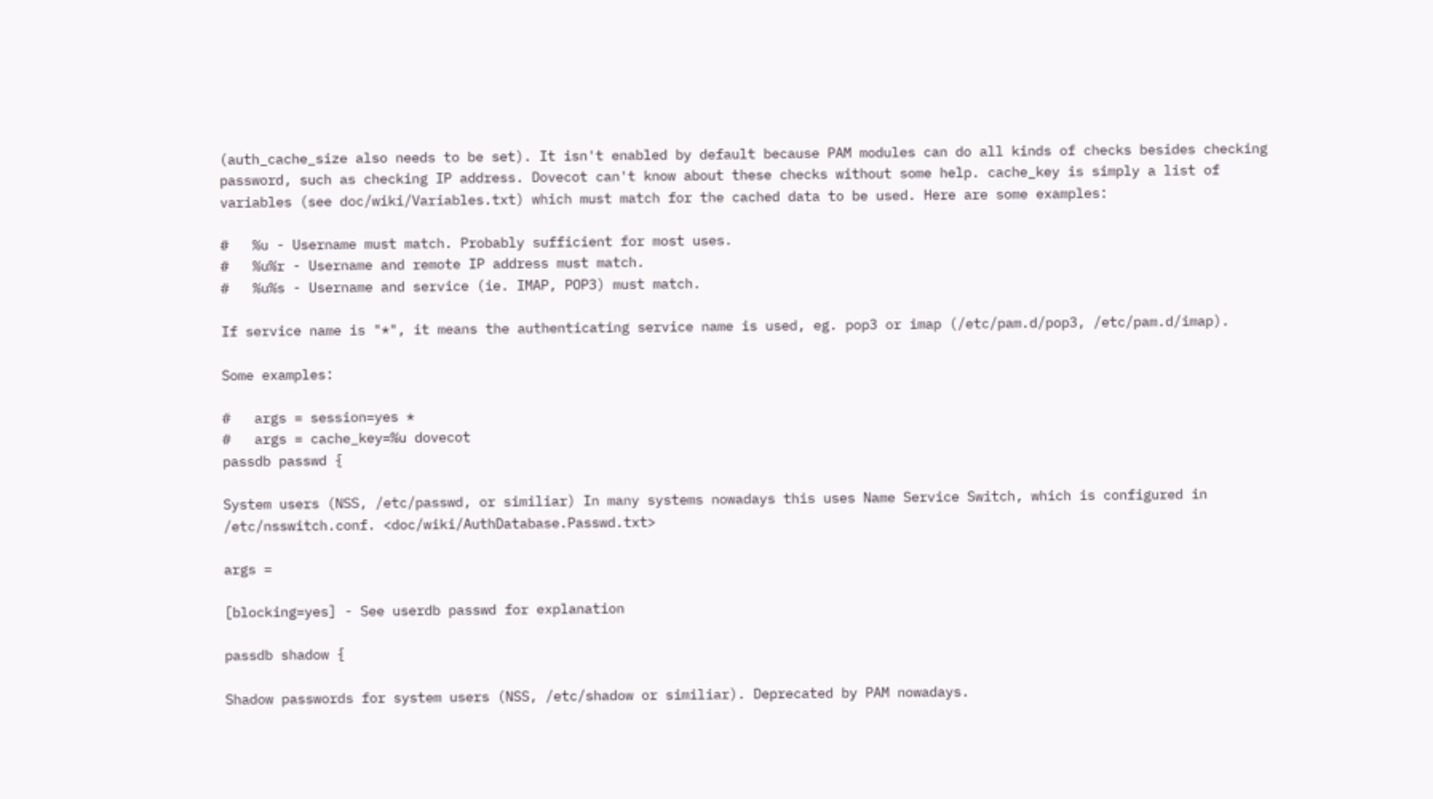(auth_cache_size also needs to be set). It isn't enabled by default because PAM modules can do all kinds of checks besides checking password, such as checking IP address. Dovecot can't know about these checks without some help. cache_key is simply a list of variables (see doc/wiki/Variables.txt) which must match for the cached data to be used. Here are some examples:

#   %u - Username must match. Probably sufficient for most uses.
#   %u%r - Username and remote IP address must match.
#   %u%s - Username and service (ie. IMAP, POP3) must match.

If service name is "*", it means the authenticating service name is used, eg. pop3 or imap (/etc/pam.d/pop3, /etc/pam.d/imap).

Some examples:

#   args = session=yes *
#   args = cache_key=%u dovecot
passdb passwd {

System users (NSS, /etc/passwd, or similiar) In many systems nowadays this uses Name Service Switch, which is configured in /etc/nsswitch.conf. <doc/wiki/AuthDatabase.Passwd.txt>

args =

[blocking=yes] - See userdb passwd for explanation

passdb shadow {

Shadow passwords for system users (NSS, /etc/shadow or similiar). Deprecated by PAM nowadays.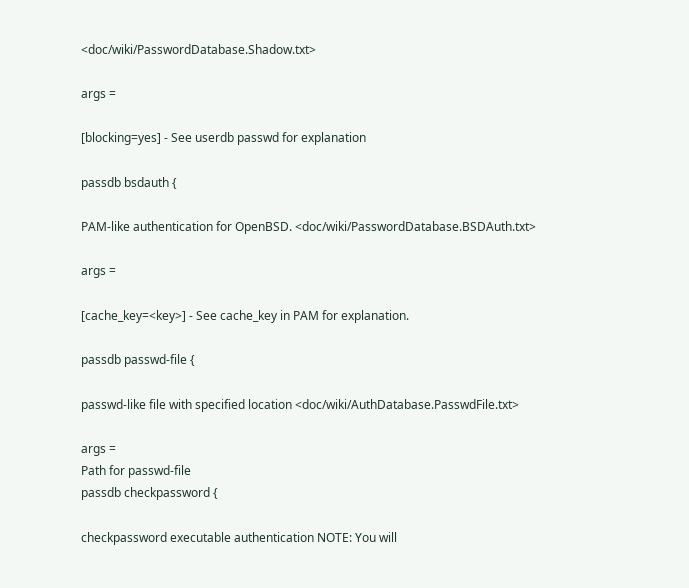<doc/wiki/PasswordDatabase.Shadow.txt>

args =

[blocking=yes] - See userdb passwd for explanation

passdb bsdauth {

PAM-like authentication for OpenBSD. <doc/wiki/PasswordDatabase.BSDAuth.txt>

args =

[cache_key=<key>] - See cache_key in PAM for explanation.

passdb passwd-file {

passwd-like file with specified location <doc/wiki/AuthDatabase.PasswdFile.txt>

args =
Path for passwd-file
passdb checkpassword {

checkpassword executable authentication NOTE: You will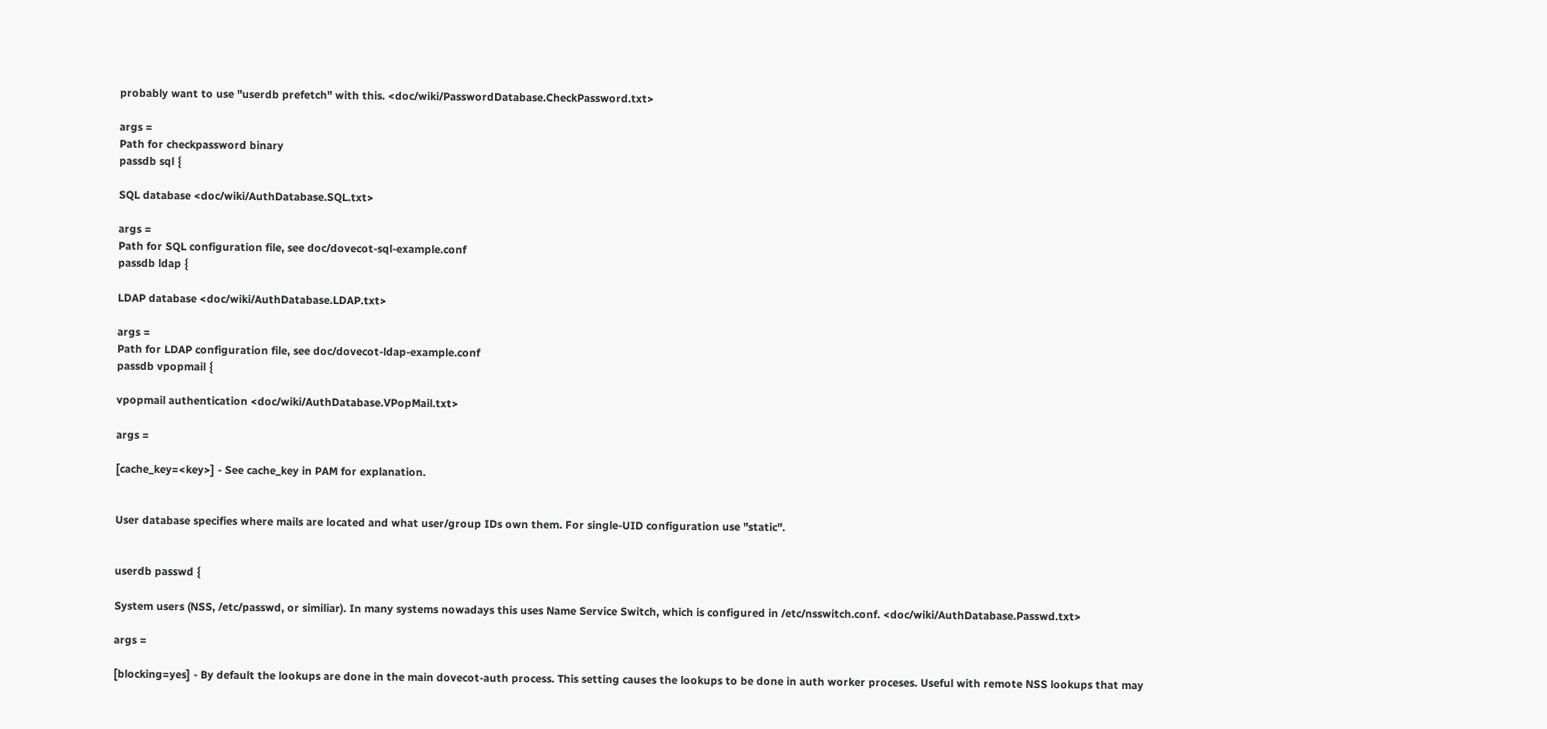probably want to use "userdb prefetch" with this. <doc/wiki/PasswordDatabase.CheckPassword.txt>

args =
Path for checkpassword binary
passdb sql {

SQL database <doc/wiki/AuthDatabase.SQL.txt>

args =
Path for SQL configuration file, see doc/dovecot-sql-example.conf
passdb ldap {

LDAP database <doc/wiki/AuthDatabase.LDAP.txt>

args =
Path for LDAP configuration file, see doc/dovecot-ldap-example.conf
passdb vpopmail {

vpopmail authentication <doc/wiki/AuthDatabase.VPopMail.txt>

args =

[cache_key=<key>] - See cache_key in PAM for explanation.


User database specifies where mails are located and what user/group IDs own them. For single-UID configuration use "static".


userdb passwd {

System users (NSS, /etc/passwd, or similiar). In many systems nowadays this uses Name Service Switch, which is configured in /etc/nsswitch.conf. <doc/wiki/AuthDatabase.Passwd.txt>

args =

[blocking=yes] - By default the lookups are done in the main dovecot-auth process. This setting causes the lookups to be done in auth worker proceses. Useful with remote NSS lookups that may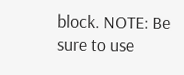block. NOTE: Be sure to use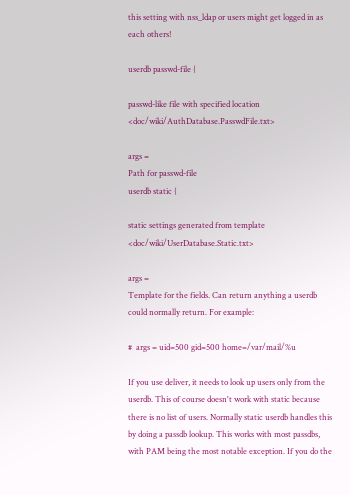this setting with nss_ldap or users might get logged in as each others!

userdb passwd-file {

passwd-like file with specified location <doc/wiki/AuthDatabase.PasswdFile.txt>

args =
Path for passwd-file
userdb static {

static settings generated from template <doc/wiki/UserDatabase.Static.txt>

args =
Template for the fields. Can return anything a userdb could normally return. For example:

#  args = uid=500 gid=500 home=/var/mail/%u

If you use deliver, it needs to look up users only from the userdb. This of course doesn't work with static because there is no list of users. Normally static userdb handles this by doing a passdb lookup. This works with most passdbs, with PAM being the most notable exception. If you do the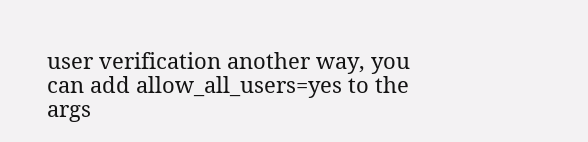user verification another way, you can add allow_all_users=yes to the args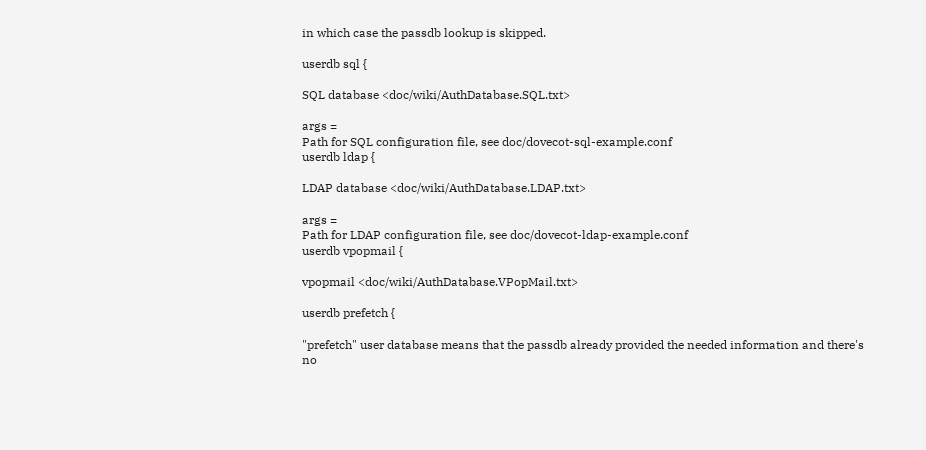in which case the passdb lookup is skipped.

userdb sql {

SQL database <doc/wiki/AuthDatabase.SQL.txt>

args =
Path for SQL configuration file, see doc/dovecot-sql-example.conf
userdb ldap {

LDAP database <doc/wiki/AuthDatabase.LDAP.txt>

args =
Path for LDAP configuration file, see doc/dovecot-ldap-example.conf
userdb vpopmail {

vpopmail <doc/wiki/AuthDatabase.VPopMail.txt>

userdb prefetch {

"prefetch" user database means that the passdb already provided the needed information and there's no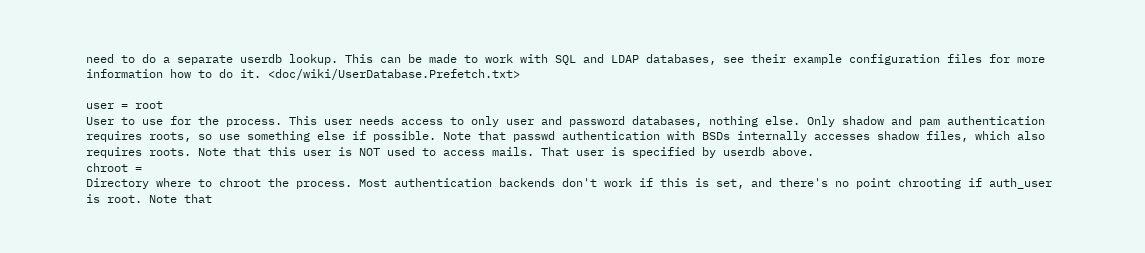need to do a separate userdb lookup. This can be made to work with SQL and LDAP databases, see their example configuration files for more information how to do it. <doc/wiki/UserDatabase.Prefetch.txt>

user = root
User to use for the process. This user needs access to only user and password databases, nothing else. Only shadow and pam authentication requires roots, so use something else if possible. Note that passwd authentication with BSDs internally accesses shadow files, which also requires roots. Note that this user is NOT used to access mails. That user is specified by userdb above.
chroot =
Directory where to chroot the process. Most authentication backends don't work if this is set, and there's no point chrooting if auth_user is root. Note that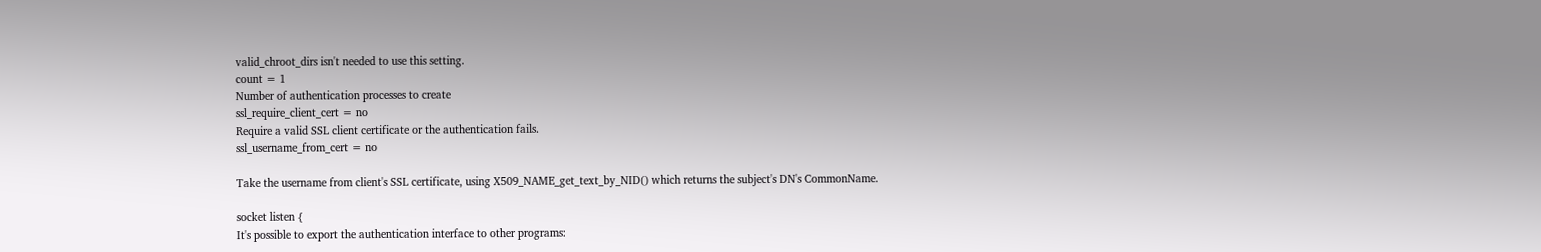valid_chroot_dirs isn't needed to use this setting.
count = 1
Number of authentication processes to create
ssl_require_client_cert = no
Require a valid SSL client certificate or the authentication fails.
ssl_username_from_cert = no

Take the username from client's SSL certificate, using X509_NAME_get_text_by_NID() which returns the subject's DN's CommonName.

socket listen {
It's possible to export the authentication interface to other programs: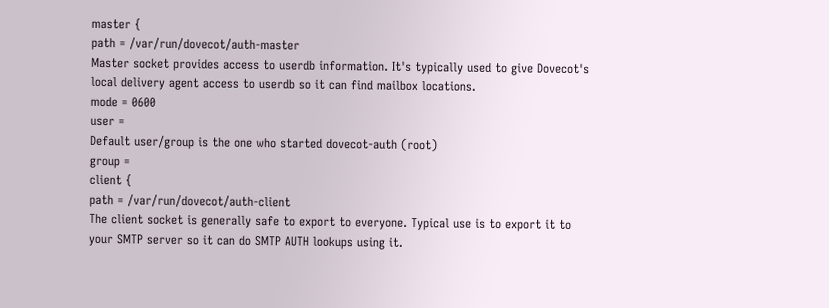master {
path = /var/run/dovecot/auth-master
Master socket provides access to userdb information. It's typically used to give Dovecot's local delivery agent access to userdb so it can find mailbox locations.
mode = 0600
user =
Default user/group is the one who started dovecot-auth (root)
group =
client {
path = /var/run/dovecot/auth-client
The client socket is generally safe to export to everyone. Typical use is to export it to your SMTP server so it can do SMTP AUTH lookups using it.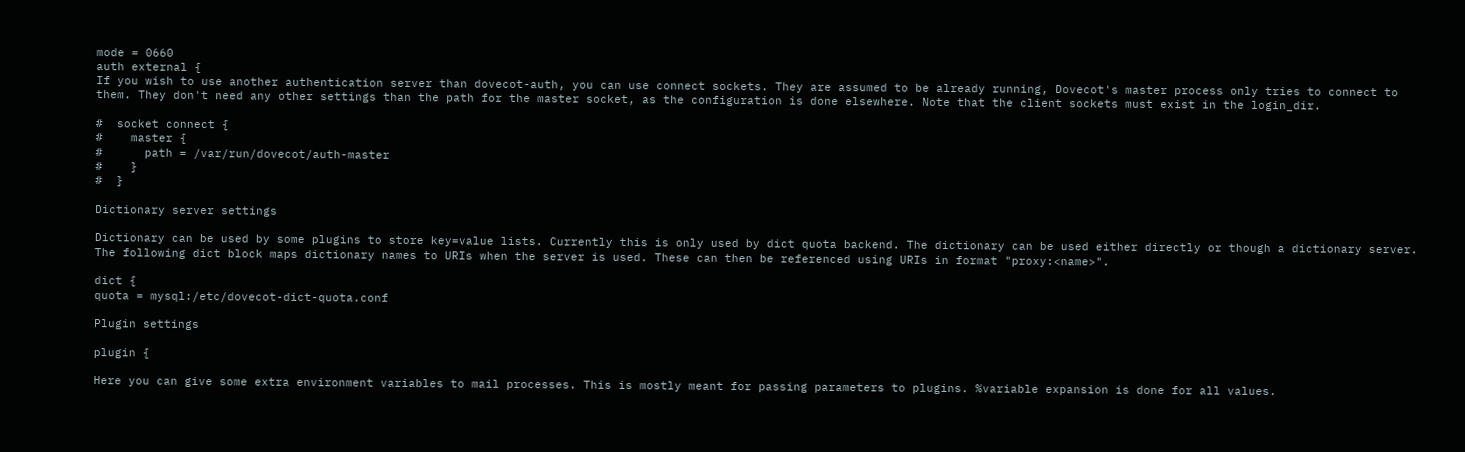mode = 0660
auth external {
If you wish to use another authentication server than dovecot-auth, you can use connect sockets. They are assumed to be already running, Dovecot's master process only tries to connect to them. They don't need any other settings than the path for the master socket, as the configuration is done elsewhere. Note that the client sockets must exist in the login_dir.

#  socket connect {
#    master {
#      path = /var/run/dovecot/auth-master
#    }
#  }

Dictionary server settings

Dictionary can be used by some plugins to store key=value lists. Currently this is only used by dict quota backend. The dictionary can be used either directly or though a dictionary server. The following dict block maps dictionary names to URIs when the server is used. These can then be referenced using URIs in format "proxy:<name>".

dict {
quota = mysql:/etc/dovecot-dict-quota.conf

Plugin settings

plugin {

Here you can give some extra environment variables to mail processes. This is mostly meant for passing parameters to plugins. %variable expansion is done for all values.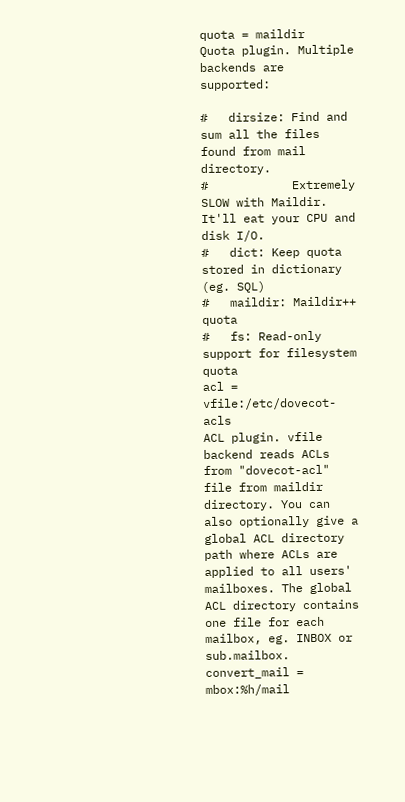quota = maildir
Quota plugin. Multiple backends are supported:

#   dirsize: Find and sum all the files found from mail directory.
#            Extremely SLOW with Maildir. It'll eat your CPU and disk I/O.
#   dict: Keep quota stored in dictionary (eg. SQL)
#   maildir: Maildir++ quota
#   fs: Read-only support for filesystem quota
acl = vfile:/etc/dovecot-acls
ACL plugin. vfile backend reads ACLs from "dovecot-acl" file from maildir directory. You can also optionally give a global ACL directory path where ACLs are applied to all users' mailboxes. The global ACL directory contains one file for each mailbox, eg. INBOX or sub.mailbox.
convert_mail = mbox:%h/mail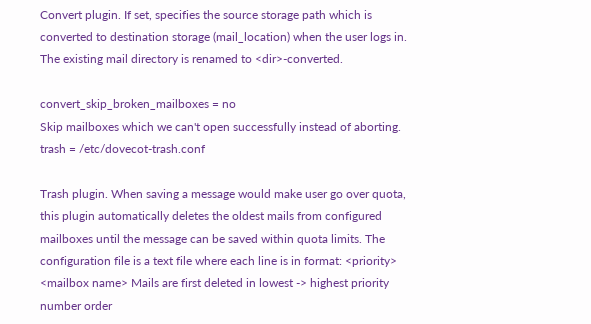Convert plugin. If set, specifies the source storage path which is converted to destination storage (mail_location) when the user logs in. The existing mail directory is renamed to <dir>-converted.

convert_skip_broken_mailboxes = no
Skip mailboxes which we can't open successfully instead of aborting.
trash = /etc/dovecot-trash.conf

Trash plugin. When saving a message would make user go over quota, this plugin automatically deletes the oldest mails from configured mailboxes until the message can be saved within quota limits. The configuration file is a text file where each line is in format: <priority> <mailbox name> Mails are first deleted in lowest -> highest priority number order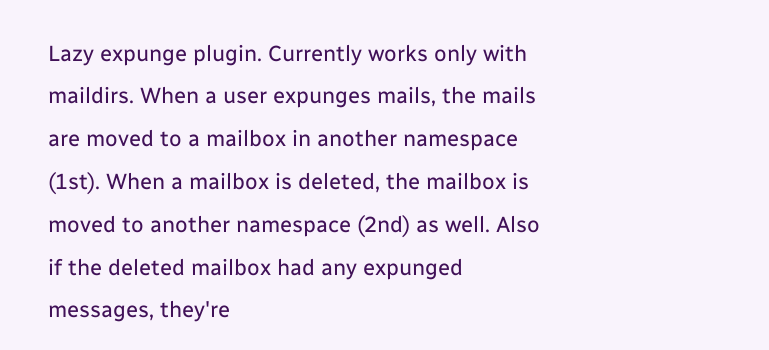Lazy expunge plugin. Currently works only with maildirs. When a user expunges mails, the mails are moved to a mailbox in another namespace (1st). When a mailbox is deleted, the mailbox is moved to another namespace (2nd) as well. Also if the deleted mailbox had any expunged messages, they're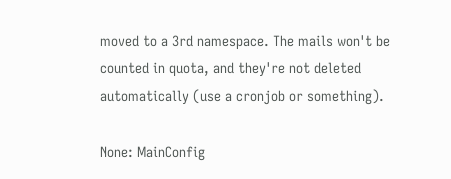moved to a 3rd namespace. The mails won't be counted in quota, and they're not deleted automatically (use a cronjob or something).

None: MainConfig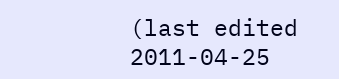(last edited 2011-04-25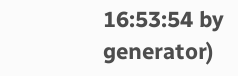16:53:54 by generator)